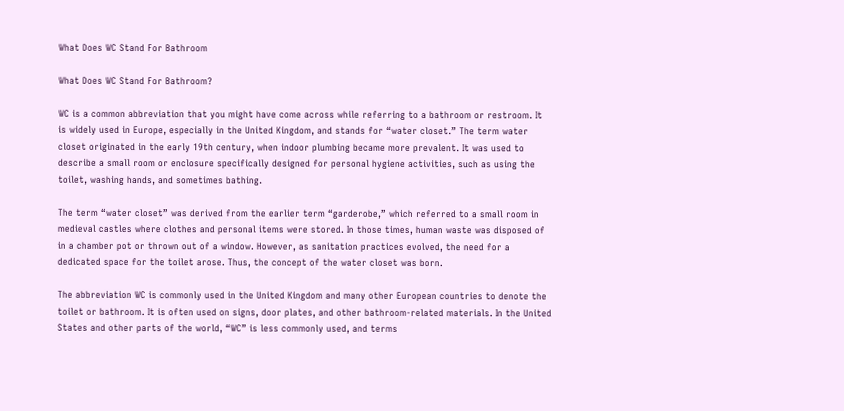What Does WC Stand For Bathroom

What Does WC Stand For Bathroom?

WC is a common abbreviation that you might have come across while referring to a bathroom or restroom. It is widely used in Europe, especially in the United Kingdom, and stands for “water closet.” The term water closet originated in the early 19th century, when indoor plumbing became more prevalent. It was used to describe a small room or enclosure specifically designed for personal hygiene activities, such as using the toilet, washing hands, and sometimes bathing.

The term “water closet” was derived from the earlier term “garderobe,” which referred to a small room in medieval castles where clothes and personal items were stored. In those times, human waste was disposed of in a chamber pot or thrown out of a window. However, as sanitation practices evolved, the need for a dedicated space for the toilet arose. Thus, the concept of the water closet was born.

The abbreviation WC is commonly used in the United Kingdom and many other European countries to denote the toilet or bathroom. It is often used on signs, door plates, and other bathroom-related materials. In the United States and other parts of the world, “WC” is less commonly used, and terms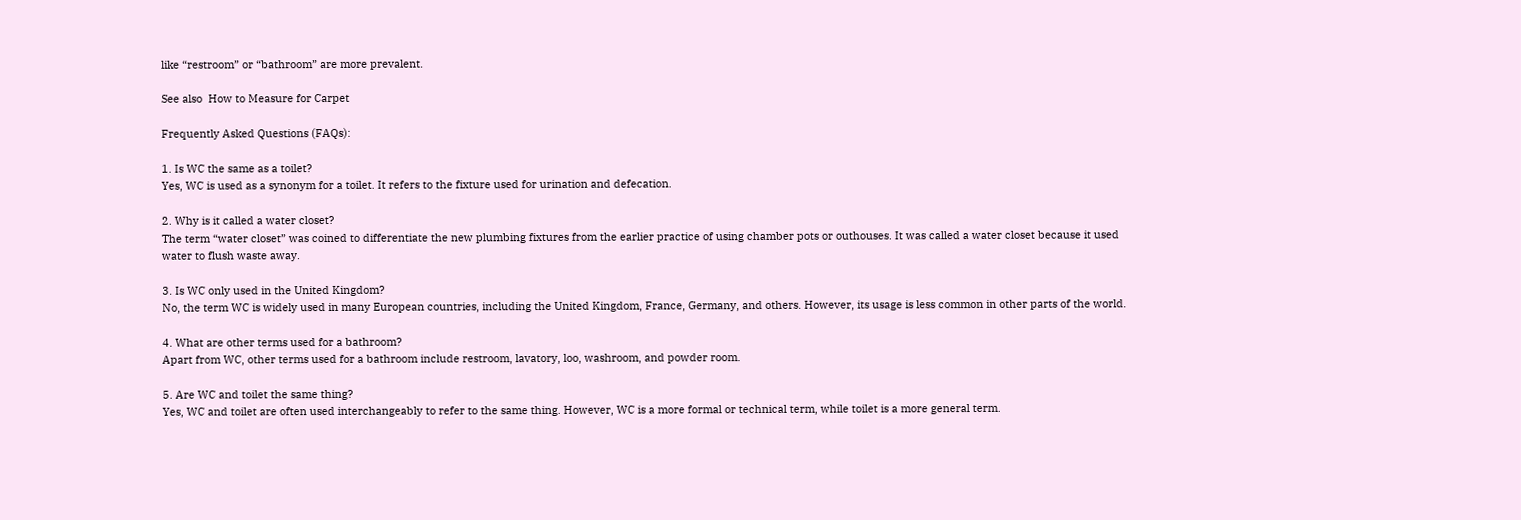like “restroom” or “bathroom” are more prevalent.

See also  How to Measure for Carpet

Frequently Asked Questions (FAQs):

1. Is WC the same as a toilet?
Yes, WC is used as a synonym for a toilet. It refers to the fixture used for urination and defecation.

2. Why is it called a water closet?
The term “water closet” was coined to differentiate the new plumbing fixtures from the earlier practice of using chamber pots or outhouses. It was called a water closet because it used water to flush waste away.

3. Is WC only used in the United Kingdom?
No, the term WC is widely used in many European countries, including the United Kingdom, France, Germany, and others. However, its usage is less common in other parts of the world.

4. What are other terms used for a bathroom?
Apart from WC, other terms used for a bathroom include restroom, lavatory, loo, washroom, and powder room.

5. Are WC and toilet the same thing?
Yes, WC and toilet are often used interchangeably to refer to the same thing. However, WC is a more formal or technical term, while toilet is a more general term.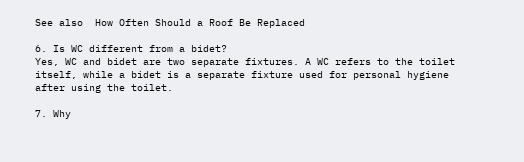See also  How Often Should a Roof Be Replaced

6. Is WC different from a bidet?
Yes, WC and bidet are two separate fixtures. A WC refers to the toilet itself, while a bidet is a separate fixture used for personal hygiene after using the toilet.

7. Why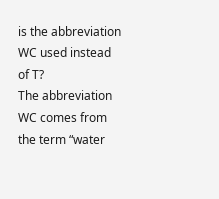is the abbreviation WC used instead of T?
The abbreviation WC comes from the term “water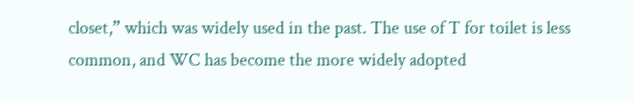closet,” which was widely used in the past. The use of T for toilet is less common, and WC has become the more widely adopted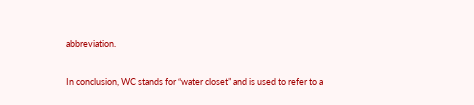abbreviation.

In conclusion, WC stands for “water closet” and is used to refer to a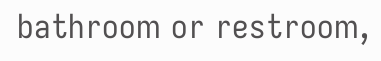bathroom or restroom,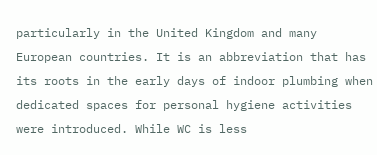particularly in the United Kingdom and many European countries. It is an abbreviation that has its roots in the early days of indoor plumbing when dedicated spaces for personal hygiene activities were introduced. While WC is less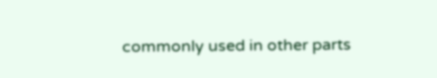commonly used in other parts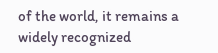of the world, it remains a widely recognized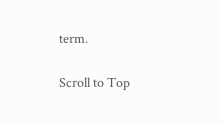term.

Scroll to Top